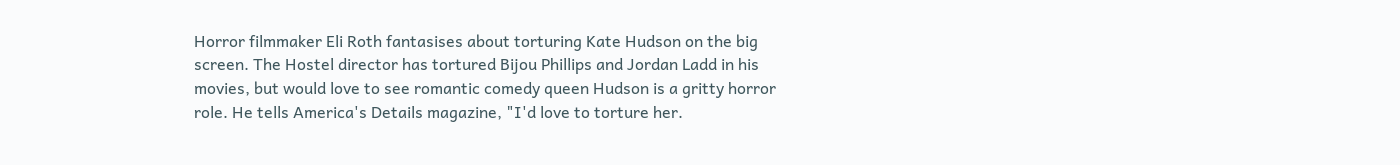Horror filmmaker Eli Roth fantasises about torturing Kate Hudson on the big screen. The Hostel director has tortured Bijou Phillips and Jordan Ladd in his movies, but would love to see romantic comedy queen Hudson is a gritty horror role. He tells America's Details magazine, "I'd love to torture her.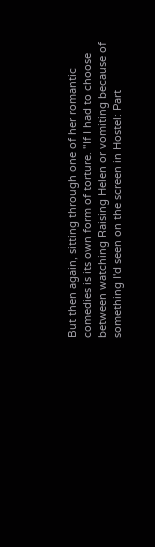But then again, sitting through one of her romantic comedies is its own form of torture. "If I had to choose between watching Raising Helen or vomiting because of something I'd seen on the screen in Hostel: Part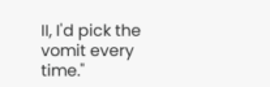II, I'd pick the vomit every time."